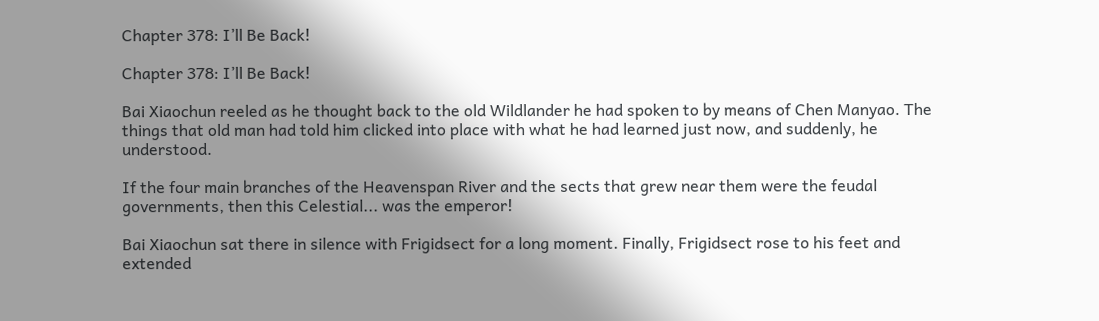Chapter 378: I’ll Be Back!

Chapter 378: I’ll Be Back!

Bai Xiaochun reeled as he thought back to the old Wildlander he had spoken to by means of Chen Manyao. The things that old man had told him clicked into place with what he had learned just now, and suddenly, he understood.

If the four main branches of the Heavenspan River and the sects that grew near them were the feudal governments, then this Celestial... was the emperor!

Bai Xiaochun sat there in silence with Frigidsect for a long moment. Finally, Frigidsect rose to his feet and extended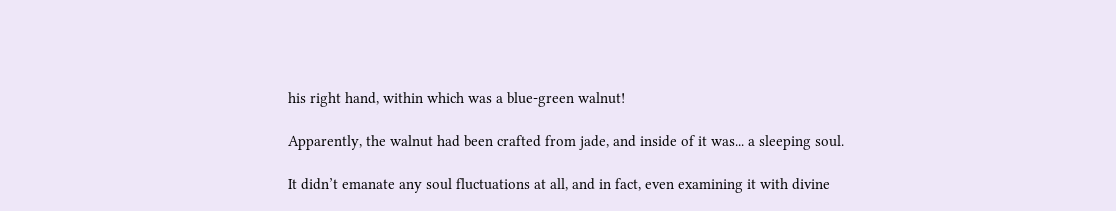his right hand, within which was a blue-green walnut!

Apparently, the walnut had been crafted from jade, and inside of it was... a sleeping soul.

It didn’t emanate any soul fluctuations at all, and in fact, even examining it with divine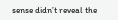sense didn’t reveal the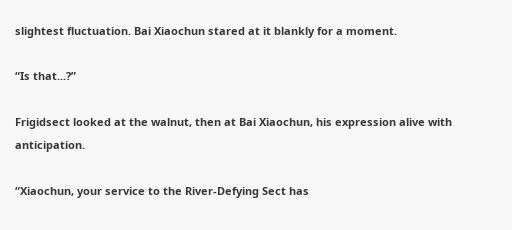slightest fluctuation. Bai Xiaochun stared at it blankly for a moment.

“Is that...?”

Frigidsect looked at the walnut, then at Bai Xiaochun, his expression alive with anticipation.

“Xiaochun, your service to the River-Defying Sect has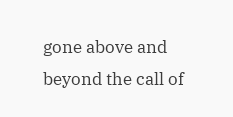gone above and beyond the call of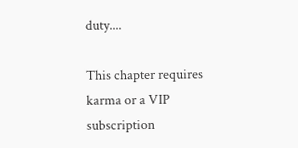duty....

This chapter requires karma or a VIP subscription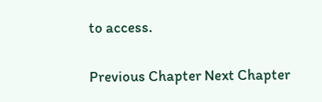to access.

Previous Chapter Next Chapter